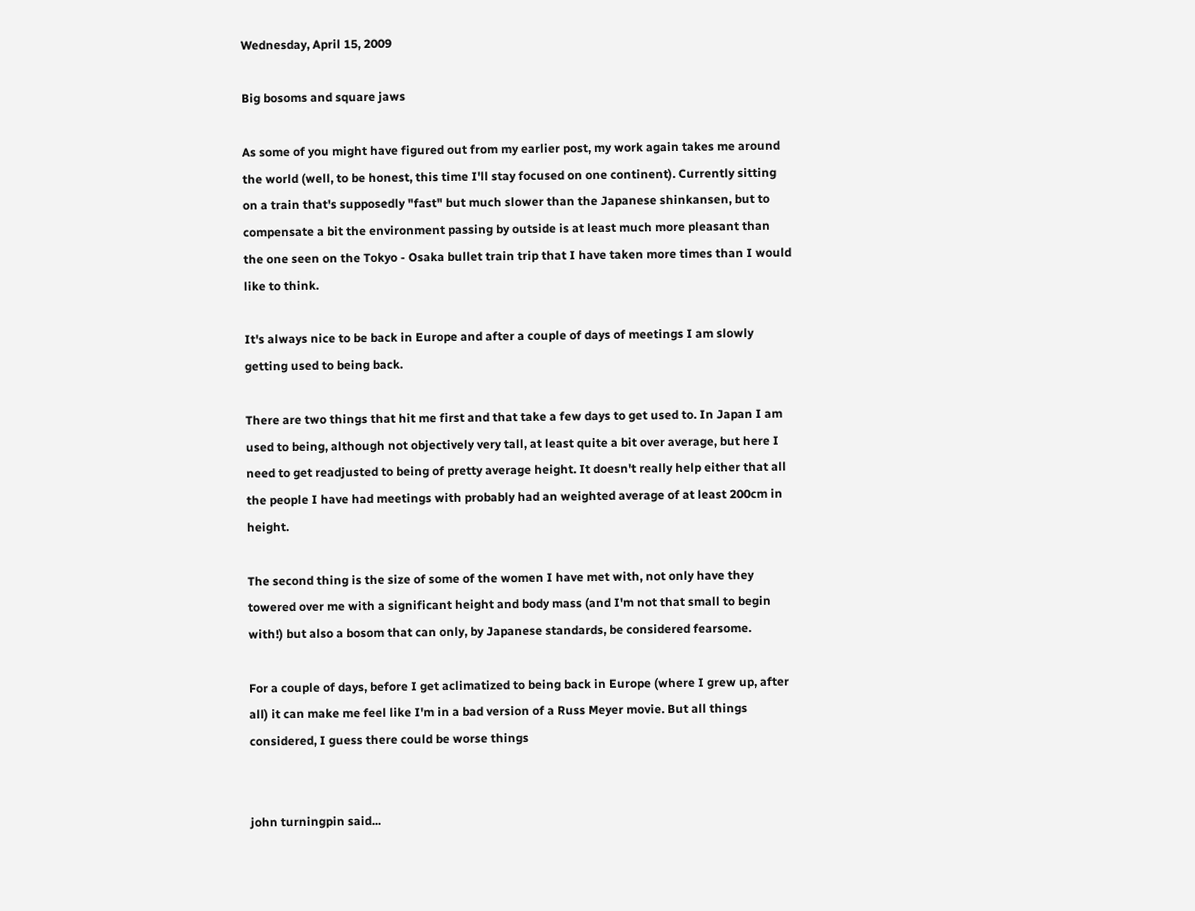Wednesday, April 15, 2009

Big bosoms and square jaws

As some of you might have figured out from my earlier post, my work again takes me around the world (well, to be honest, this time I'll stay focused on one continent). Currently sitting on a train that's supposedly "fast" but much slower than the Japanese shinkansen, but to compensate a bit the environment passing by outside is at least much more pleasant than the one seen on the Tokyo - Osaka bullet train trip that I have taken more times than I would like to think.

It's always nice to be back in Europe and after a couple of days of meetings I am slowly getting used to being back.

There are two things that hit me first and that take a few days to get used to. In Japan I am used to being, although not objectively very tall, at least quite a bit over average, but here I need to get readjusted to being of pretty average height. It doesn't really help either that all the people I have had meetings with probably had an weighted average of at least 200cm in height.

The second thing is the size of some of the women I have met with, not only have they towered over me with a significant height and body mass (and I'm not that small to begin with!) but also a bosom that can only, by Japanese standards, be considered fearsome.

For a couple of days, before I get aclimatized to being back in Europe (where I grew up, after all) it can make me feel like I'm in a bad version of a Russ Meyer movie. But all things considered, I guess there could be worse things


john turningpin said...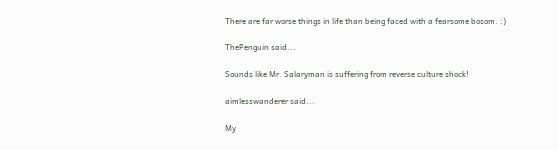There are far worse things in life than being faced with a fearsome bosom. :)

ThePenguin said...

Sounds like Mr. Salaryman is suffering from reverse culture shock!

aimlesswanderer said...

My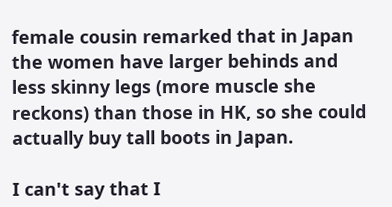female cousin remarked that in Japan the women have larger behinds and less skinny legs (more muscle she reckons) than those in HK, so she could actually buy tall boots in Japan.

I can't say that I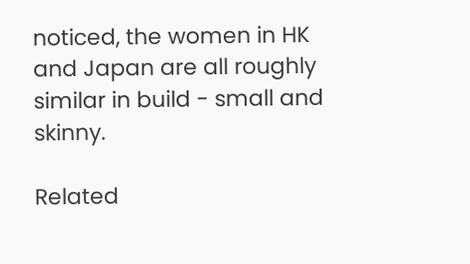noticed, the women in HK and Japan are all roughly similar in build - small and skinny.

Related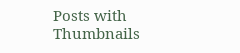Posts with Thumbnails